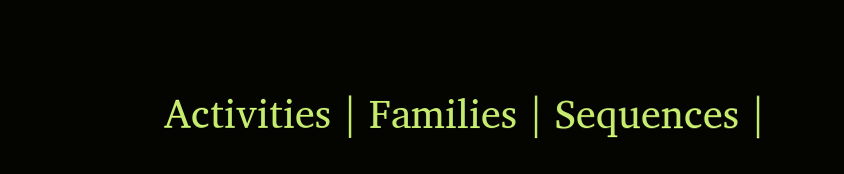Activities | Families | Sequences |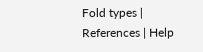Fold types | References | Help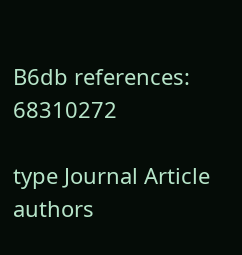B6db references: 68310272

type Journal Article
authors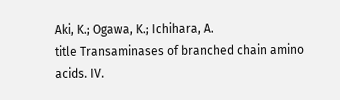Aki, K.; Ogawa, K.; Ichihara, A.
title Transaminases of branched chain amino acids. IV.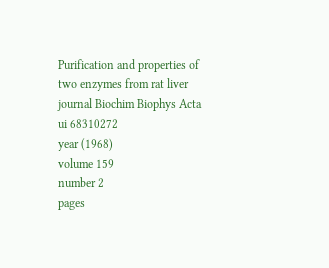Purification and properties of two enzymes from rat liver
journal Biochim Biophys Acta
ui 68310272
year (1968)
volume 159
number 2
pages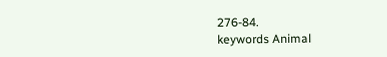276-84.
keywords Animal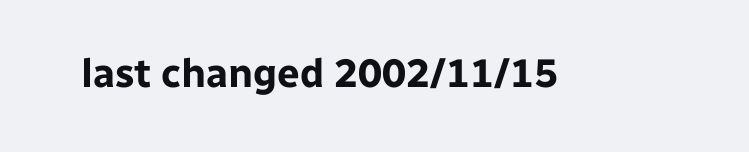last changed 2002/11/15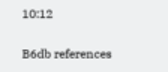10:12

B6db references